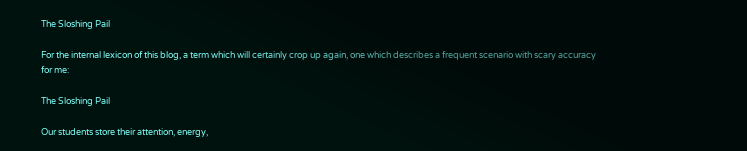The Sloshing Pail

For the internal lexicon of this blog, a term which will certainly crop up again, one which describes a frequent scenario with scary accuracy for me:

The Sloshing Pail

Our students store their attention, energy,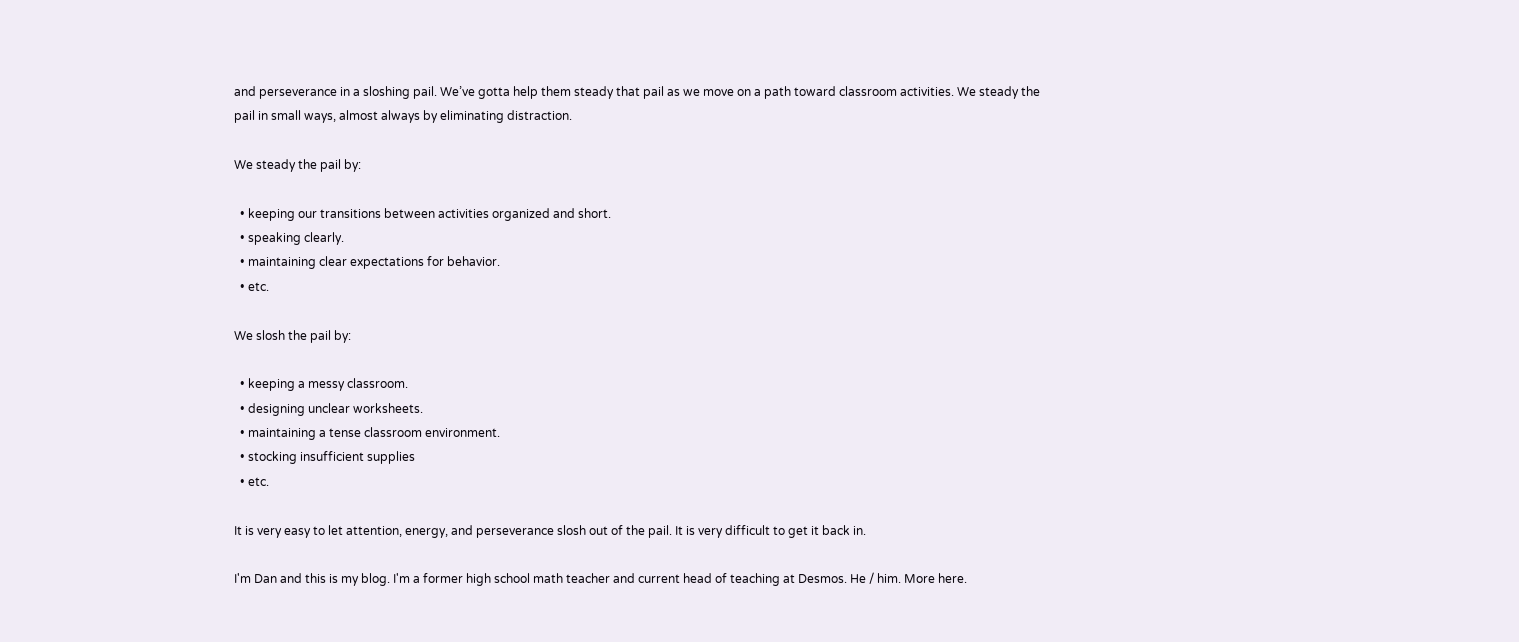and perseverance in a sloshing pail. We’ve gotta help them steady that pail as we move on a path toward classroom activities. We steady the pail in small ways, almost always by eliminating distraction.

We steady the pail by:

  • keeping our transitions between activities organized and short.
  • speaking clearly.
  • maintaining clear expectations for behavior.
  • etc.

We slosh the pail by:

  • keeping a messy classroom.
  • designing unclear worksheets.
  • maintaining a tense classroom environment.
  • stocking insufficient supplies
  • etc.

It is very easy to let attention, energy, and perseverance slosh out of the pail. It is very difficult to get it back in.

I'm Dan and this is my blog. I'm a former high school math teacher and current head of teaching at Desmos. He / him. More here.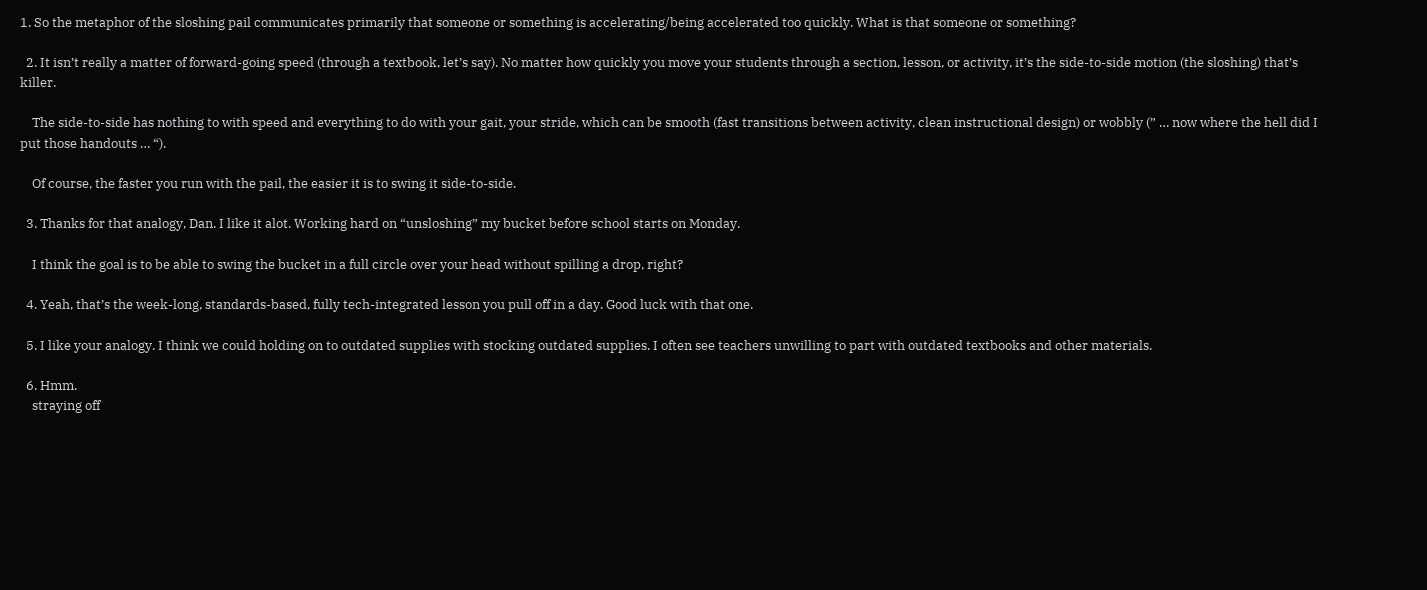1. So the metaphor of the sloshing pail communicates primarily that someone or something is accelerating/being accelerated too quickly. What is that someone or something?

  2. It isn’t really a matter of forward-going speed (through a textbook, let’s say). No matter how quickly you move your students through a section, lesson, or activity, it’s the side-to-side motion (the sloshing) that’s killer.

    The side-to-side has nothing to with speed and everything to do with your gait, your stride, which can be smooth (fast transitions between activity, clean instructional design) or wobbly (” … now where the hell did I put those handouts … “).

    Of course, the faster you run with the pail, the easier it is to swing it side-to-side.

  3. Thanks for that analogy, Dan. I like it alot. Working hard on “unsloshing” my bucket before school starts on Monday.

    I think the goal is to be able to swing the bucket in a full circle over your head without spilling a drop, right?

  4. Yeah, that’s the week-long, standards-based, fully tech-integrated lesson you pull off in a day. Good luck with that one.

  5. I like your analogy. I think we could holding on to outdated supplies with stocking outdated supplies. I often see teachers unwilling to part with outdated textbooks and other materials.

  6. Hmm.
    straying off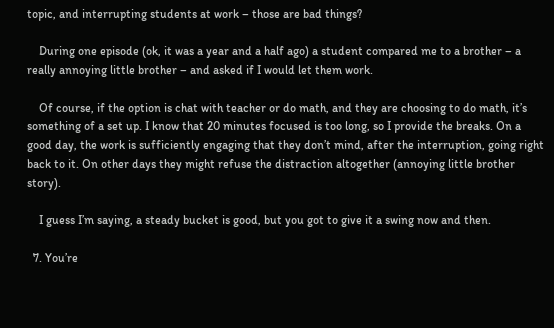topic, and interrupting students at work – those are bad things?

    During one episode (ok, it was a year and a half ago) a student compared me to a brother – a really annoying little brother – and asked if I would let them work.

    Of course, if the option is chat with teacher or do math, and they are choosing to do math, it’s something of a set up. I know that 20 minutes focused is too long, so I provide the breaks. On a good day, the work is sufficiently engaging that they don’t mind, after the interruption, going right back to it. On other days they might refuse the distraction altogether (annoying little brother story).

    I guess I’m saying, a steady bucket is good, but you got to give it a swing now and then.

  7. You’re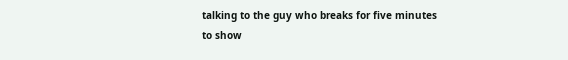talking to the guy who breaks for five minutes to show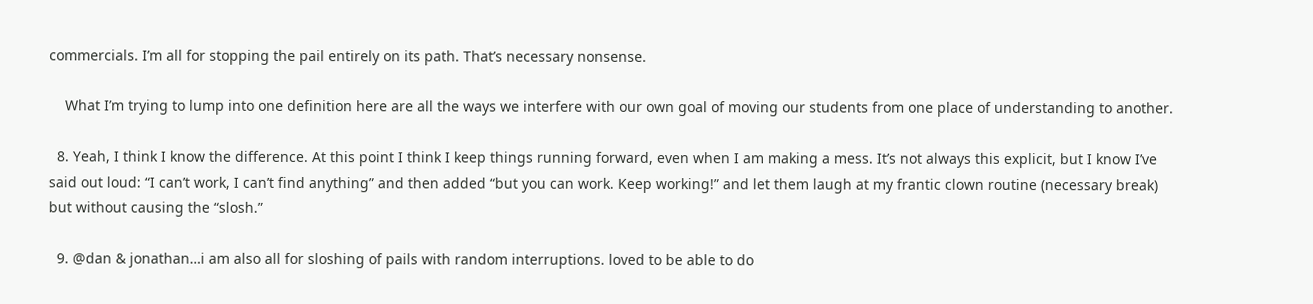commercials. I’m all for stopping the pail entirely on its path. That’s necessary nonsense.

    What I’m trying to lump into one definition here are all the ways we interfere with our own goal of moving our students from one place of understanding to another.

  8. Yeah, I think I know the difference. At this point I think I keep things running forward, even when I am making a mess. It’s not always this explicit, but I know I’ve said out loud: “I can’t work, I can’t find anything” and then added “but you can work. Keep working!” and let them laugh at my frantic clown routine (necessary break) but without causing the “slosh.”

  9. @dan & jonathan…i am also all for sloshing of pails with random interruptions. loved to be able to do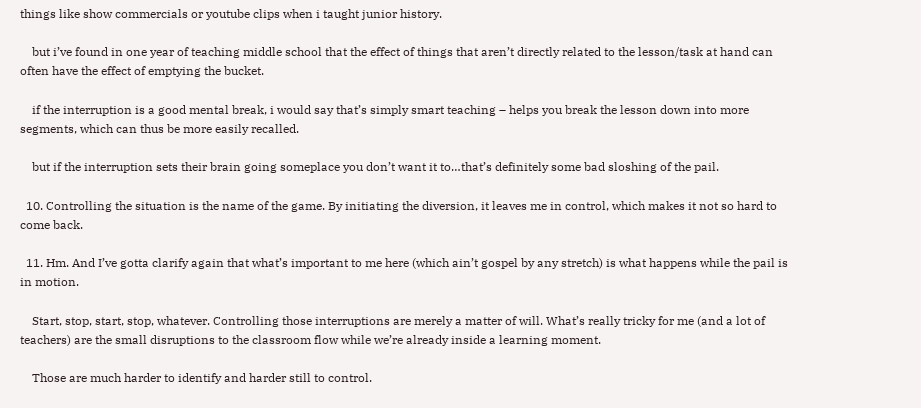things like show commercials or youtube clips when i taught junior history.

    but i’ve found in one year of teaching middle school that the effect of things that aren’t directly related to the lesson/task at hand can often have the effect of emptying the bucket.

    if the interruption is a good mental break, i would say that’s simply smart teaching – helps you break the lesson down into more segments, which can thus be more easily recalled.

    but if the interruption sets their brain going someplace you don’t want it to…that’s definitely some bad sloshing of the pail.

  10. Controlling the situation is the name of the game. By initiating the diversion, it leaves me in control, which makes it not so hard to come back.

  11. Hm. And I’ve gotta clarify again that what’s important to me here (which ain’t gospel by any stretch) is what happens while the pail is in motion.

    Start, stop, start, stop, whatever. Controlling those interruptions are merely a matter of will. What’s really tricky for me (and a lot of teachers) are the small disruptions to the classroom flow while we’re already inside a learning moment.

    Those are much harder to identify and harder still to control.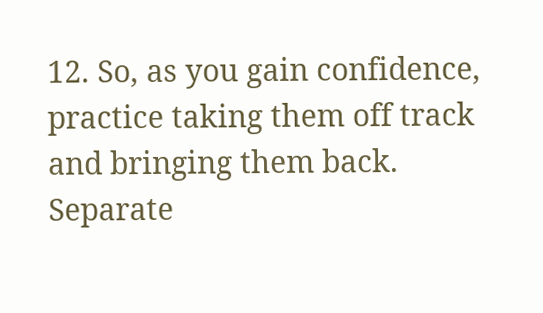12. So, as you gain confidence, practice taking them off track and bringing them back. Separate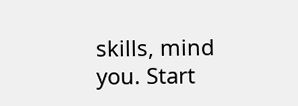skills, mind you. Start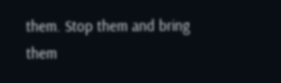them. Stop them and bring them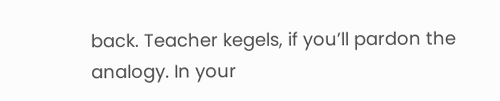back. Teacher kegels, if you’ll pardon the analogy. In your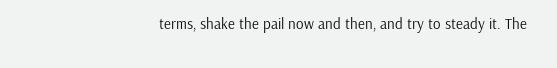terms, shake the pail now and then, and try to steady it. The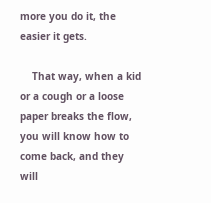more you do it, the easier it gets.

    That way, when a kid or a cough or a loose paper breaks the flow, you will know how to come back, and they will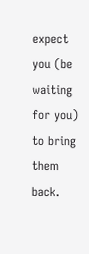expect you (be waiting for you) to bring them back.